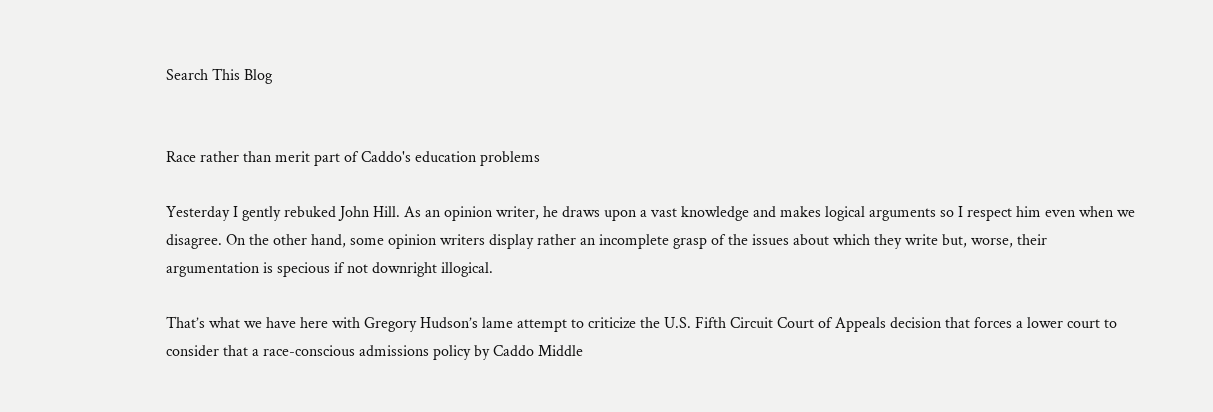Search This Blog


Race rather than merit part of Caddo's education problems

Yesterday I gently rebuked John Hill. As an opinion writer, he draws upon a vast knowledge and makes logical arguments so I respect him even when we disagree. On the other hand, some opinion writers display rather an incomplete grasp of the issues about which they write but, worse, their argumentation is specious if not downright illogical.

That’s what we have here with Gregory Hudson’s lame attempt to criticize the U.S. Fifth Circuit Court of Appeals decision that forces a lower court to consider that a race-conscious admissions policy by Caddo Middle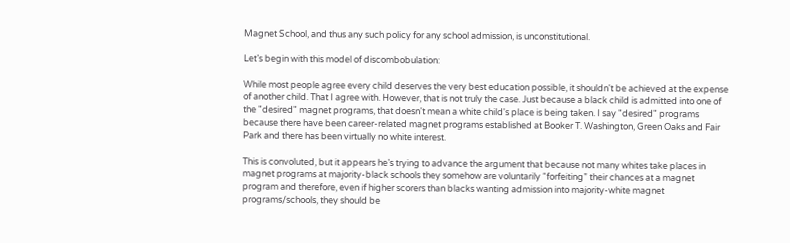Magnet School, and thus any such policy for any school admission, is unconstitutional.

Let’s begin with this model of discombobulation:

While most people agree every child deserves the very best education possible, it shouldn't be achieved at the expense of another child. That I agree with. However, that is not truly the case. Just because a black child is admitted into one of the "desired" magnet programs, that doesn't mean a white child's place is being taken. I say "desired" programs because there have been career-related magnet programs established at Booker T. Washington, Green Oaks and Fair Park and there has been virtually no white interest.

This is convoluted, but it appears he’s trying to advance the argument that because not many whites take places in magnet programs at majority-black schools they somehow are voluntarily “forfeiting” their chances at a magnet program and therefore, even if higher scorers than blacks wanting admission into majority-white magnet programs/schools, they should be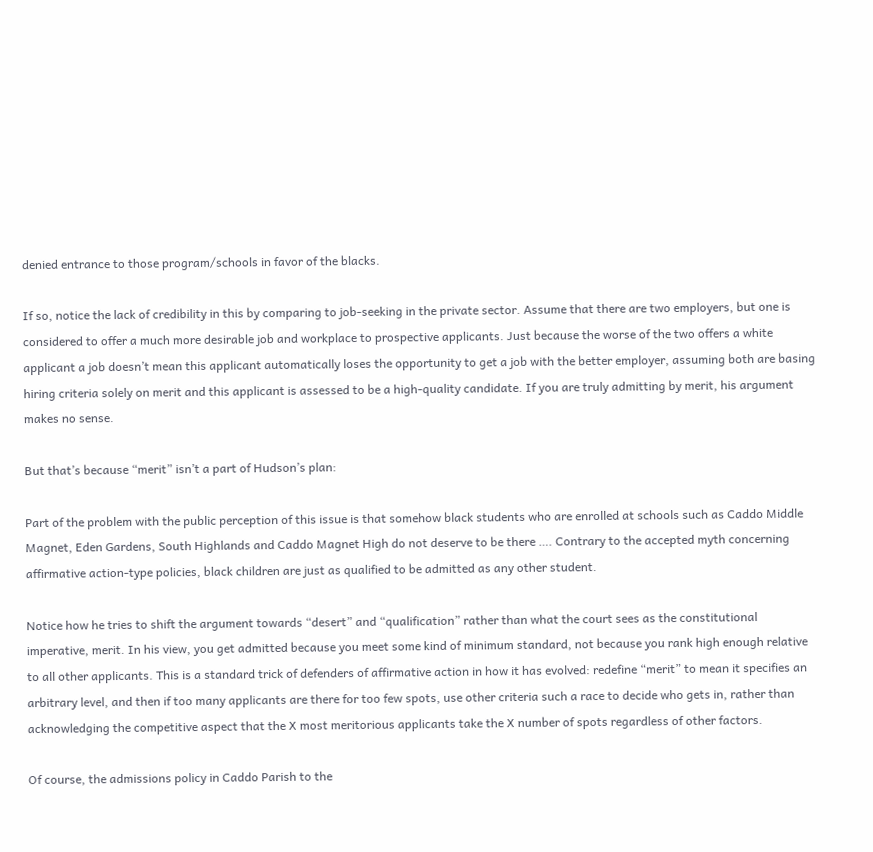denied entrance to those program/schools in favor of the blacks.

If so, notice the lack of credibility in this by comparing to job-seeking in the private sector. Assume that there are two employers, but one is considered to offer a much more desirable job and workplace to prospective applicants. Just because the worse of the two offers a white applicant a job doesn’t mean this applicant automatically loses the opportunity to get a job with the better employer, assuming both are basing hiring criteria solely on merit and this applicant is assessed to be a high-quality candidate. If you are truly admitting by merit, his argument makes no sense.

But that’s because “merit” isn’t a part of Hudson’s plan:

Part of the problem with the public perception of this issue is that somehow black students who are enrolled at schools such as Caddo Middle Magnet, Eden Gardens, South Highlands and Caddo Magnet High do not deserve to be there …. Contrary to the accepted myth concerning affirmative action-type policies, black children are just as qualified to be admitted as any other student.

Notice how he tries to shift the argument towards “desert” and “qualification” rather than what the court sees as the constitutional imperative, merit. In his view, you get admitted because you meet some kind of minimum standard, not because you rank high enough relative to all other applicants. This is a standard trick of defenders of affirmative action in how it has evolved: redefine “merit” to mean it specifies an arbitrary level, and then if too many applicants are there for too few spots, use other criteria such a race to decide who gets in, rather than acknowledging the competitive aspect that the X most meritorious applicants take the X number of spots regardless of other factors.

Of course, the admissions policy in Caddo Parish to the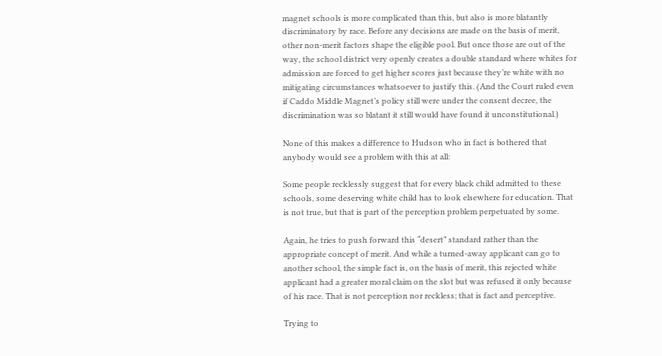magnet schools is more complicated than this, but also is more blatantly discriminatory by race. Before any decisions are made on the basis of merit, other non-merit factors shape the eligible pool. But once those are out of the way, the school district very openly creates a double standard where whites for admission are forced to get higher scores just because they’re white with no mitigating circumstances whatsoever to justify this. (And the Court ruled even if Caddo Middle Magnet’s policy still were under the consent decree, the discrimination was so blatant it still would have found it unconstitutional.)

None of this makes a difference to Hudson who in fact is bothered that anybody would see a problem with this at all:

Some people recklessly suggest that for every black child admitted to these schools, some deserving white child has to look elsewhere for education. That is not true, but that is part of the perception problem perpetuated by some.

Again, he tries to push forward this “desert” standard rather than the appropriate concept of merit. And while a turned-away applicant can go to another school, the simple fact is, on the basis of merit, this rejected white applicant had a greater moral claim on the slot but was refused it only because of his race. That is not perception nor reckless; that is fact and perceptive.

Trying to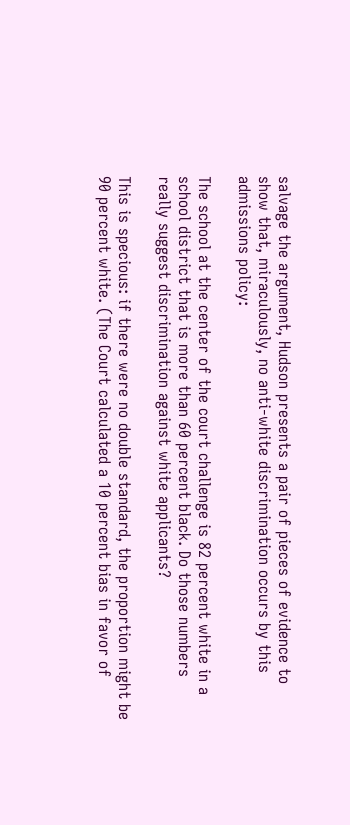salvage the argument, Hudson presents a pair of pieces of evidence to show that, miraculously, no anti-white discrimination occurs by this admissions policy:

The school at the center of the court challenge is 82 percent white in a school district that is more than 60 percent black. Do those numbers really suggest discrimination against white applicants?

This is specious: if there were no double standard, the proportion might be 90 percent white. (The Court calculated a 10 percent bias in favor of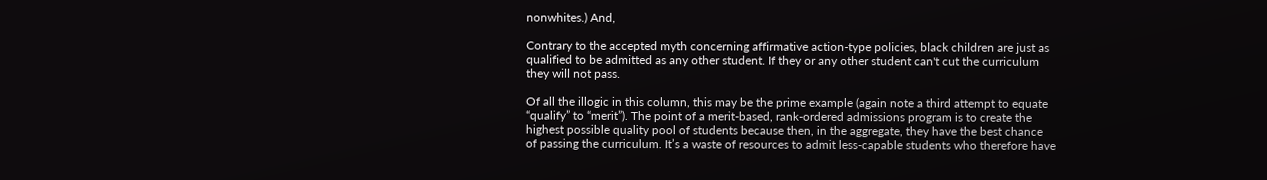nonwhites.) And,

Contrary to the accepted myth concerning affirmative action-type policies, black children are just as qualified to be admitted as any other student. If they or any other student can't cut the curriculum they will not pass.

Of all the illogic in this column, this may be the prime example (again note a third attempt to equate “qualify” to “merit”). The point of a merit-based, rank-ordered admissions program is to create the highest possible quality pool of students because then, in the aggregate, they have the best chance of passing the curriculum. It’s a waste of resources to admit less-capable students who therefore have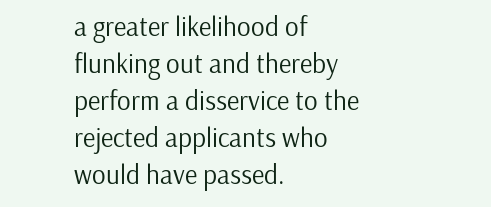a greater likelihood of flunking out and thereby perform a disservice to the rejected applicants who would have passed.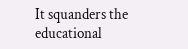It squanders the educational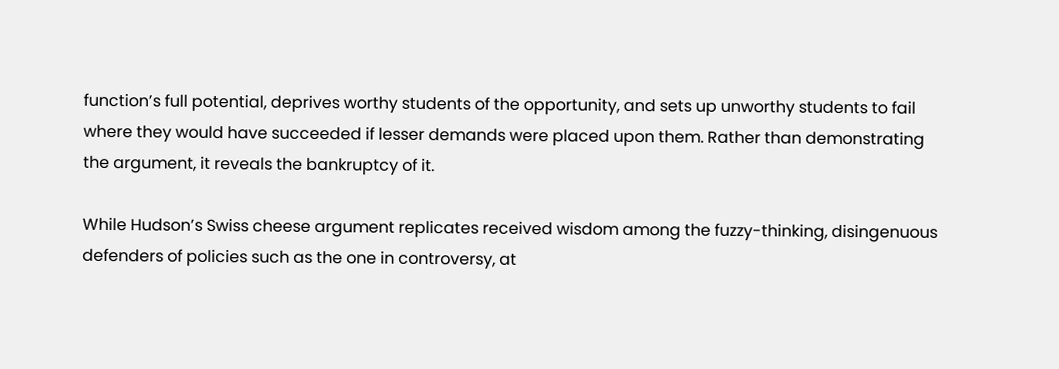function’s full potential, deprives worthy students of the opportunity, and sets up unworthy students to fail where they would have succeeded if lesser demands were placed upon them. Rather than demonstrating the argument, it reveals the bankruptcy of it.

While Hudson’s Swiss cheese argument replicates received wisdom among the fuzzy-thinking, disingenuous defenders of policies such as the one in controversy, at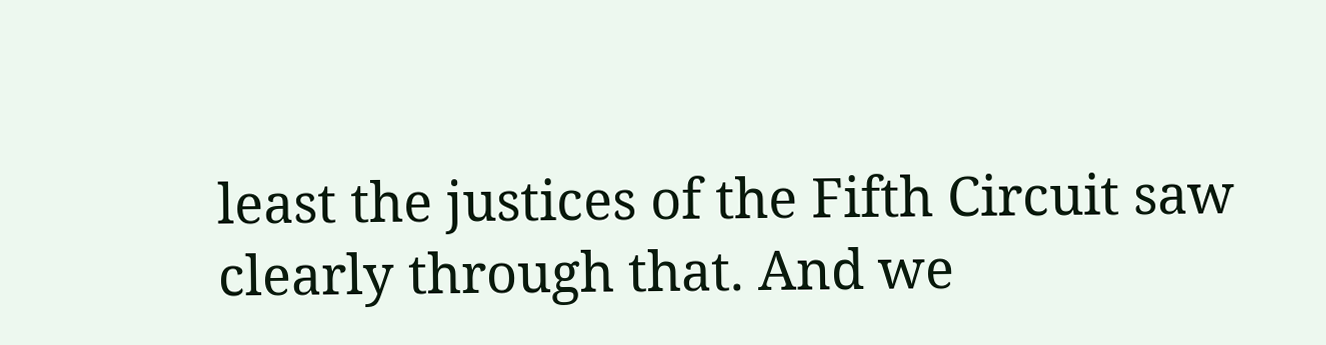least the justices of the Fifth Circuit saw clearly through that. And we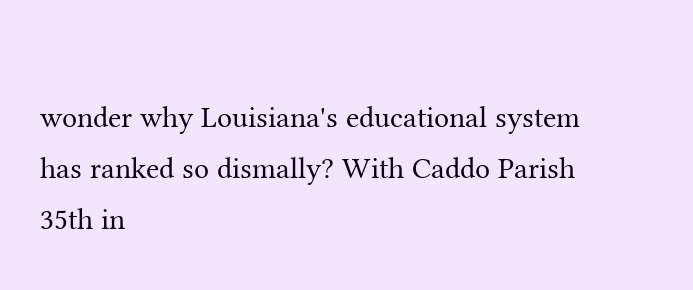wonder why Louisiana's educational system has ranked so dismally? With Caddo Parish 35th in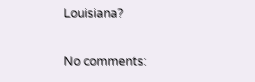Louisiana?

No comments: